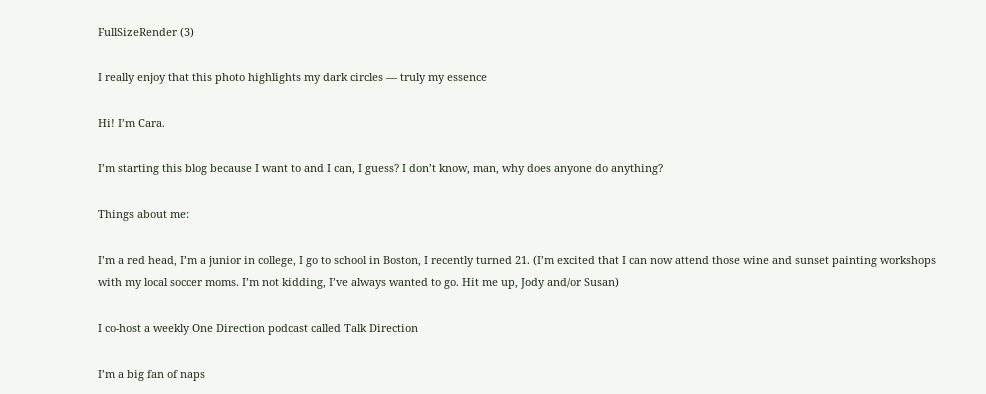FullSizeRender (3)

I really enjoy that this photo highlights my dark circles — truly my essence

Hi! I’m Cara.

I’m starting this blog because I want to and I can, I guess? I don’t know, man, why does anyone do anything?

Things about me:

I’m a red head, I’m a junior in college, I go to school in Boston, I recently turned 21. (I’m excited that I can now attend those wine and sunset painting workshops with my local soccer moms. I’m not kidding, I’ve always wanted to go. Hit me up, Jody and/or Susan)

I co-host a weekly One Direction podcast called Talk Direction

I’m a big fan of naps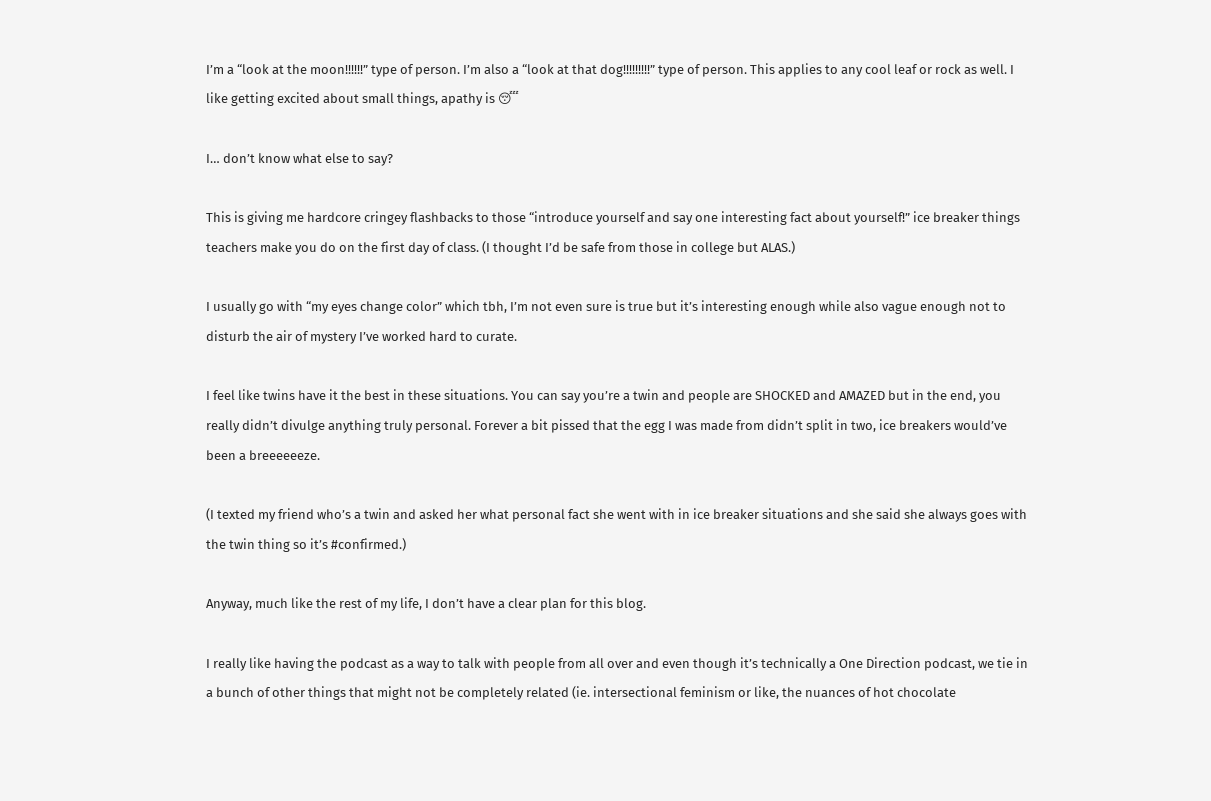I’m a “look at the moon!!!!!!” type of person. I’m also a “look at that dog!!!!!!!!!” type of person. This applies to any cool leaf or rock as well. I like getting excited about small things, apathy is 😴

I… don’t know what else to say?

This is giving me hardcore cringey flashbacks to those “introduce yourself and say one interesting fact about yourself!” ice breaker things teachers make you do on the first day of class. (I thought I’d be safe from those in college but ALAS.)

I usually go with “my eyes change color” which tbh, I’m not even sure is true but it’s interesting enough while also vague enough not to disturb the air of mystery I’ve worked hard to curate.

I feel like twins have it the best in these situations. You can say you’re a twin and people are SHOCKED and AMAZED but in the end, you really didn’t divulge anything truly personal. Forever a bit pissed that the egg I was made from didn’t split in two, ice breakers would’ve been a breeeeeeze.

(I texted my friend who’s a twin and asked her what personal fact she went with in ice breaker situations and she said she always goes with the twin thing so it’s #confirmed.)

Anyway, much like the rest of my life, I don’t have a clear plan for this blog.

I really like having the podcast as a way to talk with people from all over and even though it’s technically a One Direction podcast, we tie in a bunch of other things that might not be completely related (ie. intersectional feminism or like, the nuances of hot chocolate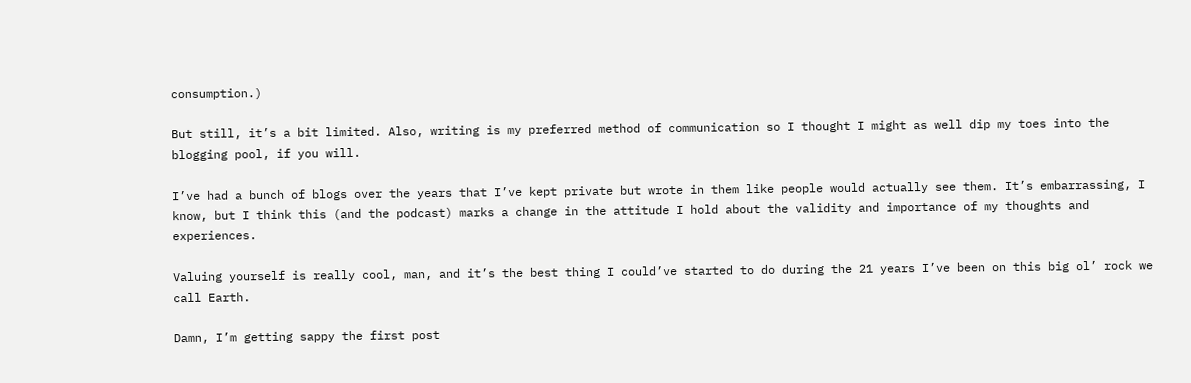consumption.)

But still, it’s a bit limited. Also, writing is my preferred method of communication so I thought I might as well dip my toes into the blogging pool, if you will.

I’ve had a bunch of blogs over the years that I’ve kept private but wrote in them like people would actually see them. It’s embarrassing, I know, but I think this (and the podcast) marks a change in the attitude I hold about the validity and importance of my thoughts and experiences.

Valuing yourself is really cool, man, and it’s the best thing I could’ve started to do during the 21 years I’ve been on this big ol’ rock we call Earth.

Damn, I’m getting sappy the first post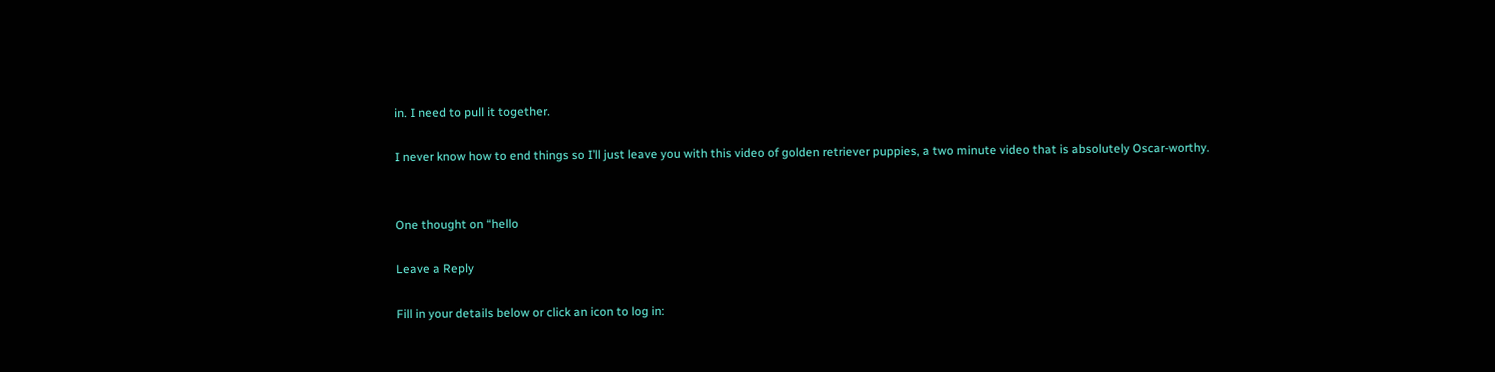in. I need to pull it together.

I never know how to end things so I’ll just leave you with this video of golden retriever puppies, a two minute video that is absolutely Oscar-worthy.


One thought on “hello

Leave a Reply

Fill in your details below or click an icon to log in: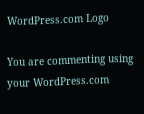WordPress.com Logo

You are commenting using your WordPress.com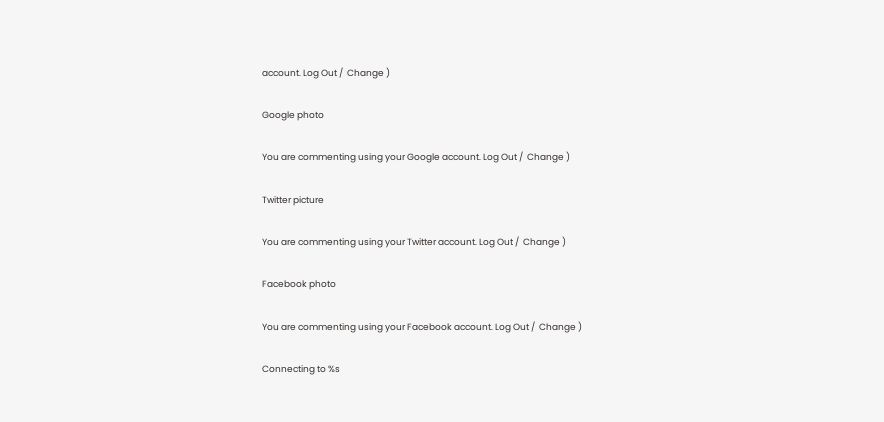account. Log Out /  Change )

Google photo

You are commenting using your Google account. Log Out /  Change )

Twitter picture

You are commenting using your Twitter account. Log Out /  Change )

Facebook photo

You are commenting using your Facebook account. Log Out /  Change )

Connecting to %s